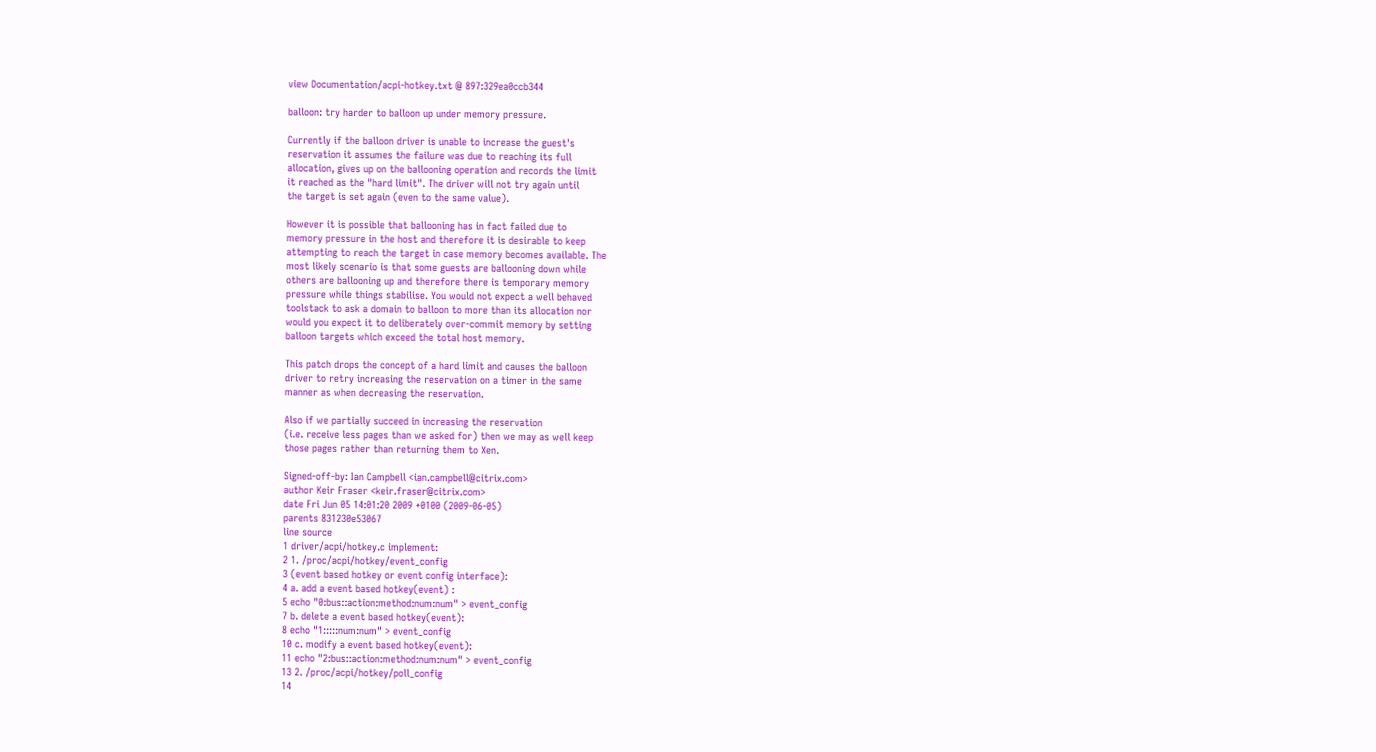view Documentation/acpi-hotkey.txt @ 897:329ea0ccb344

balloon: try harder to balloon up under memory pressure.

Currently if the balloon driver is unable to increase the guest's
reservation it assumes the failure was due to reaching its full
allocation, gives up on the ballooning operation and records the limit
it reached as the "hard limit". The driver will not try again until
the target is set again (even to the same value).

However it is possible that ballooning has in fact failed due to
memory pressure in the host and therefore it is desirable to keep
attempting to reach the target in case memory becomes available. The
most likely scenario is that some guests are ballooning down while
others are ballooning up and therefore there is temporary memory
pressure while things stabilise. You would not expect a well behaved
toolstack to ask a domain to balloon to more than its allocation nor
would you expect it to deliberately over-commit memory by setting
balloon targets which exceed the total host memory.

This patch drops the concept of a hard limit and causes the balloon
driver to retry increasing the reservation on a timer in the same
manner as when decreasing the reservation.

Also if we partially succeed in increasing the reservation
(i.e. receive less pages than we asked for) then we may as well keep
those pages rather than returning them to Xen.

Signed-off-by: Ian Campbell <ian.campbell@citrix.com>
author Keir Fraser <keir.fraser@citrix.com>
date Fri Jun 05 14:01:20 2009 +0100 (2009-06-05)
parents 831230e53067
line source
1 driver/acpi/hotkey.c implement:
2 1. /proc/acpi/hotkey/event_config
3 (event based hotkey or event config interface):
4 a. add a event based hotkey(event) :
5 echo "0:bus::action:method:num:num" > event_config
7 b. delete a event based hotkey(event):
8 echo "1:::::num:num" > event_config
10 c. modify a event based hotkey(event):
11 echo "2:bus::action:method:num:num" > event_config
13 2. /proc/acpi/hotkey/poll_config
14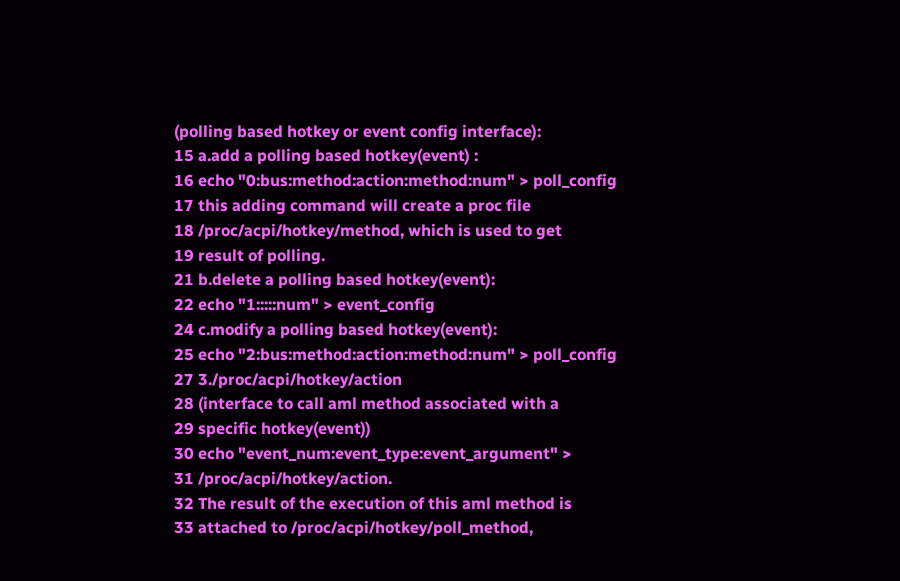(polling based hotkey or event config interface):
15 a.add a polling based hotkey(event) :
16 echo "0:bus:method:action:method:num" > poll_config
17 this adding command will create a proc file
18 /proc/acpi/hotkey/method, which is used to get
19 result of polling.
21 b.delete a polling based hotkey(event):
22 echo "1:::::num" > event_config
24 c.modify a polling based hotkey(event):
25 echo "2:bus:method:action:method:num" > poll_config
27 3./proc/acpi/hotkey/action
28 (interface to call aml method associated with a
29 specific hotkey(event))
30 echo "event_num:event_type:event_argument" >
31 /proc/acpi/hotkey/action.
32 The result of the execution of this aml method is
33 attached to /proc/acpi/hotkey/poll_method,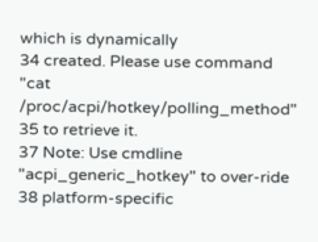which is dynamically
34 created. Please use command "cat /proc/acpi/hotkey/polling_method"
35 to retrieve it.
37 Note: Use cmdline "acpi_generic_hotkey" to over-ride
38 platform-specific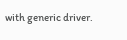with generic driver.